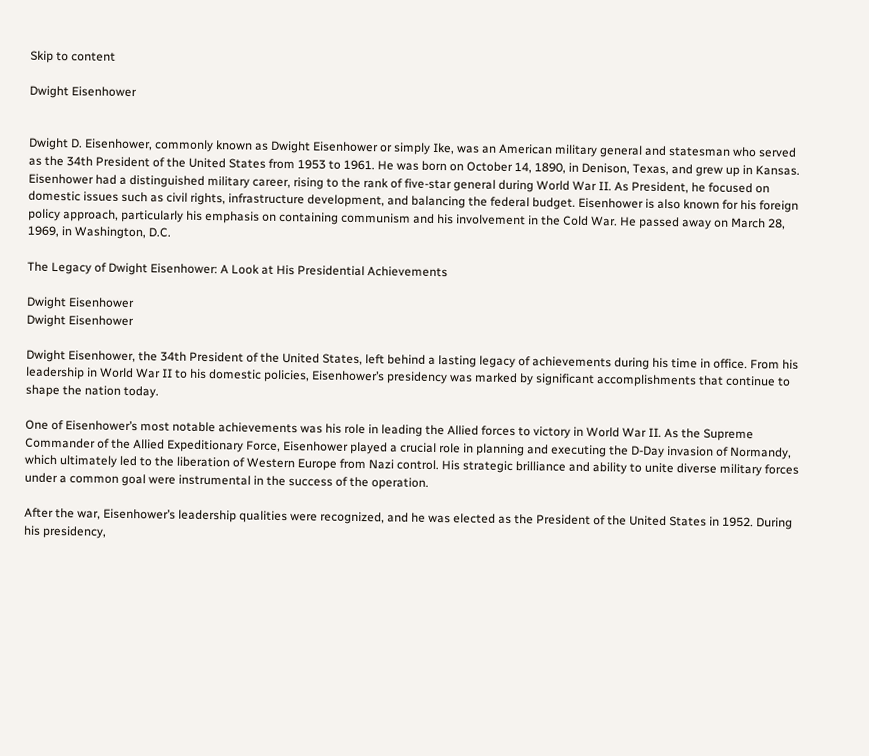Skip to content

Dwight Eisenhower


Dwight D. Eisenhower, commonly known as Dwight Eisenhower or simply Ike, was an American military general and statesman who served as the 34th President of the United States from 1953 to 1961. He was born on October 14, 1890, in Denison, Texas, and grew up in Kansas. Eisenhower had a distinguished military career, rising to the rank of five-star general during World War II. As President, he focused on domestic issues such as civil rights, infrastructure development, and balancing the federal budget. Eisenhower is also known for his foreign policy approach, particularly his emphasis on containing communism and his involvement in the Cold War. He passed away on March 28, 1969, in Washington, D.C.

The Legacy of Dwight Eisenhower: A Look at His Presidential Achievements

Dwight Eisenhower
Dwight Eisenhower

Dwight Eisenhower, the 34th President of the United States, left behind a lasting legacy of achievements during his time in office. From his leadership in World War II to his domestic policies, Eisenhower’s presidency was marked by significant accomplishments that continue to shape the nation today.

One of Eisenhower’s most notable achievements was his role in leading the Allied forces to victory in World War II. As the Supreme Commander of the Allied Expeditionary Force, Eisenhower played a crucial role in planning and executing the D-Day invasion of Normandy, which ultimately led to the liberation of Western Europe from Nazi control. His strategic brilliance and ability to unite diverse military forces under a common goal were instrumental in the success of the operation.

After the war, Eisenhower’s leadership qualities were recognized, and he was elected as the President of the United States in 1952. During his presidency,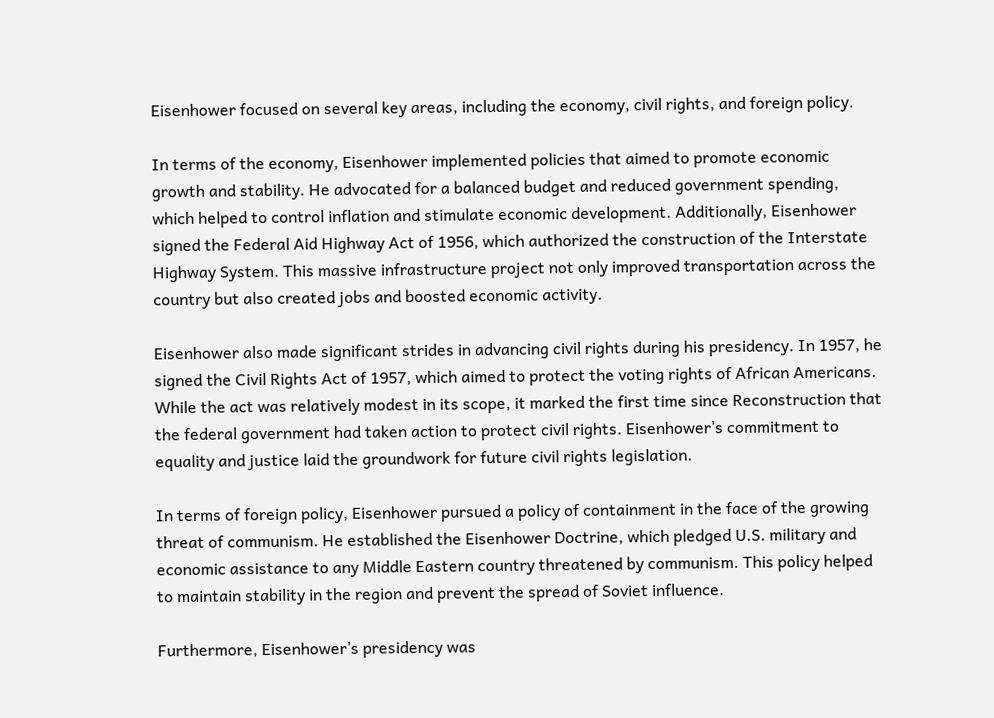Eisenhower focused on several key areas, including the economy, civil rights, and foreign policy.

In terms of the economy, Eisenhower implemented policies that aimed to promote economic growth and stability. He advocated for a balanced budget and reduced government spending, which helped to control inflation and stimulate economic development. Additionally, Eisenhower signed the Federal Aid Highway Act of 1956, which authorized the construction of the Interstate Highway System. This massive infrastructure project not only improved transportation across the country but also created jobs and boosted economic activity.

Eisenhower also made significant strides in advancing civil rights during his presidency. In 1957, he signed the Civil Rights Act of 1957, which aimed to protect the voting rights of African Americans. While the act was relatively modest in its scope, it marked the first time since Reconstruction that the federal government had taken action to protect civil rights. Eisenhower’s commitment to equality and justice laid the groundwork for future civil rights legislation.

In terms of foreign policy, Eisenhower pursued a policy of containment in the face of the growing threat of communism. He established the Eisenhower Doctrine, which pledged U.S. military and economic assistance to any Middle Eastern country threatened by communism. This policy helped to maintain stability in the region and prevent the spread of Soviet influence.

Furthermore, Eisenhower’s presidency was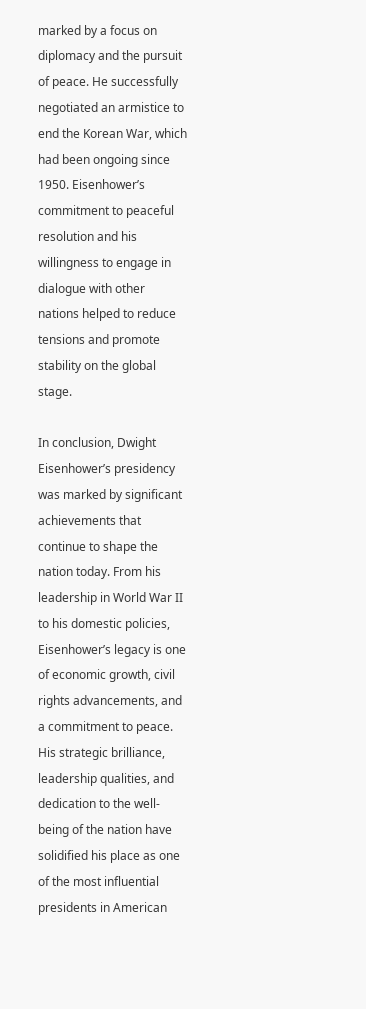marked by a focus on diplomacy and the pursuit of peace. He successfully negotiated an armistice to end the Korean War, which had been ongoing since 1950. Eisenhower’s commitment to peaceful resolution and his willingness to engage in dialogue with other nations helped to reduce tensions and promote stability on the global stage.

In conclusion, Dwight Eisenhower’s presidency was marked by significant achievements that continue to shape the nation today. From his leadership in World War II to his domestic policies, Eisenhower’s legacy is one of economic growth, civil rights advancements, and a commitment to peace. His strategic brilliance, leadership qualities, and dedication to the well-being of the nation have solidified his place as one of the most influential presidents in American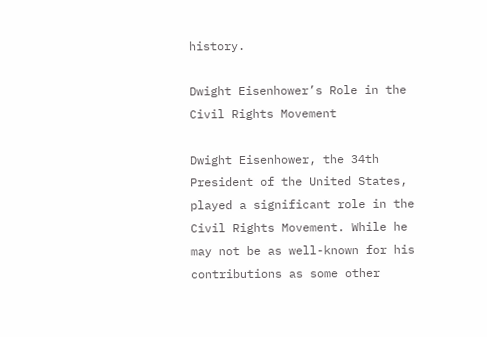history.

Dwight Eisenhower’s Role in the Civil Rights Movement

Dwight Eisenhower, the 34th President of the United States, played a significant role in the Civil Rights Movement. While he may not be as well-known for his contributions as some other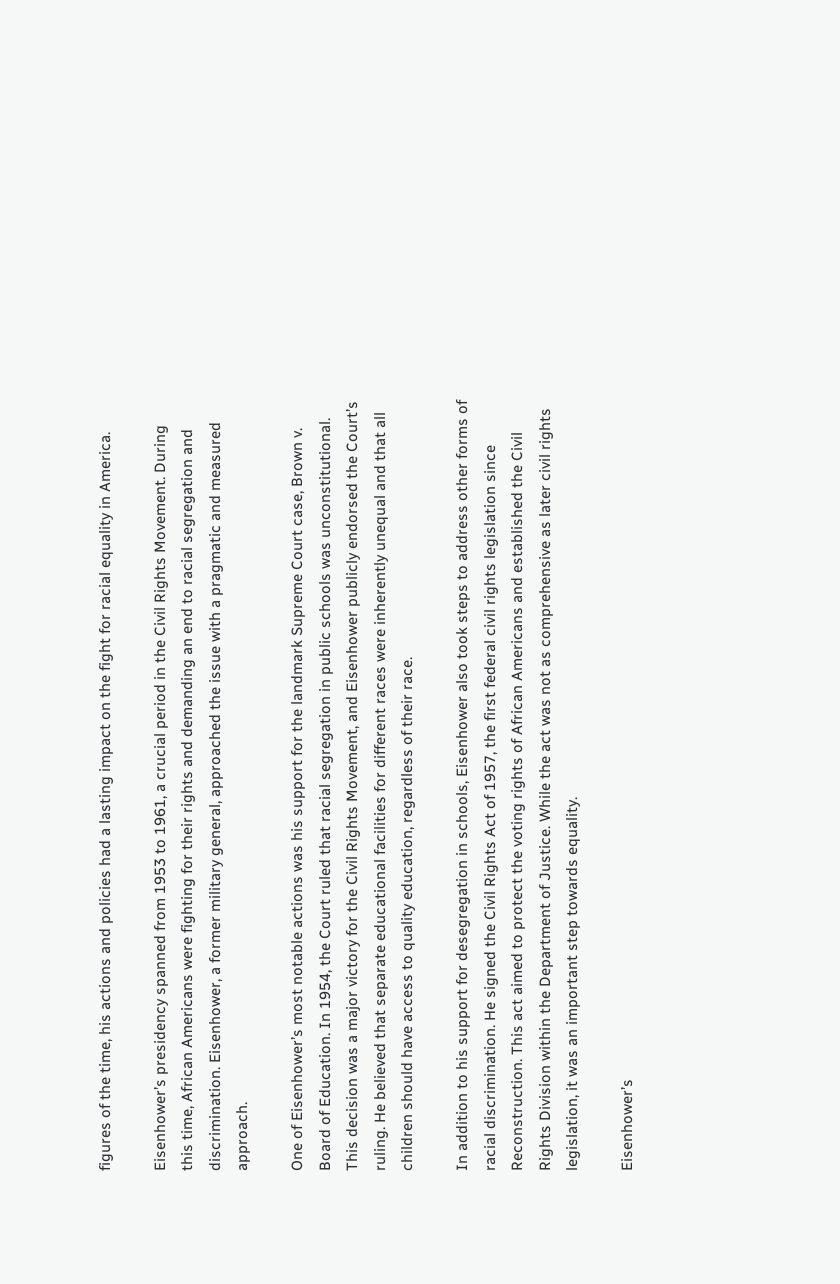figures of the time, his actions and policies had a lasting impact on the fight for racial equality in America.

Eisenhower’s presidency spanned from 1953 to 1961, a crucial period in the Civil Rights Movement. During this time, African Americans were fighting for their rights and demanding an end to racial segregation and discrimination. Eisenhower, a former military general, approached the issue with a pragmatic and measured approach.

One of Eisenhower’s most notable actions was his support for the landmark Supreme Court case, Brown v. Board of Education. In 1954, the Court ruled that racial segregation in public schools was unconstitutional. This decision was a major victory for the Civil Rights Movement, and Eisenhower publicly endorsed the Court’s ruling. He believed that separate educational facilities for different races were inherently unequal and that all children should have access to quality education, regardless of their race.

In addition to his support for desegregation in schools, Eisenhower also took steps to address other forms of racial discrimination. He signed the Civil Rights Act of 1957, the first federal civil rights legislation since Reconstruction. This act aimed to protect the voting rights of African Americans and established the Civil Rights Division within the Department of Justice. While the act was not as comprehensive as later civil rights legislation, it was an important step towards equality.

Eisenhower’s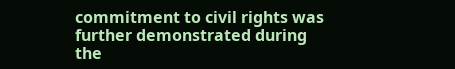commitment to civil rights was further demonstrated during the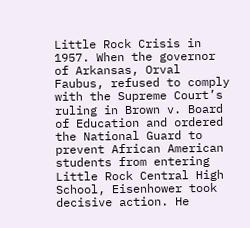Little Rock Crisis in 1957. When the governor of Arkansas, Orval Faubus, refused to comply with the Supreme Court’s ruling in Brown v. Board of Education and ordered the National Guard to prevent African American students from entering Little Rock Central High School, Eisenhower took decisive action. He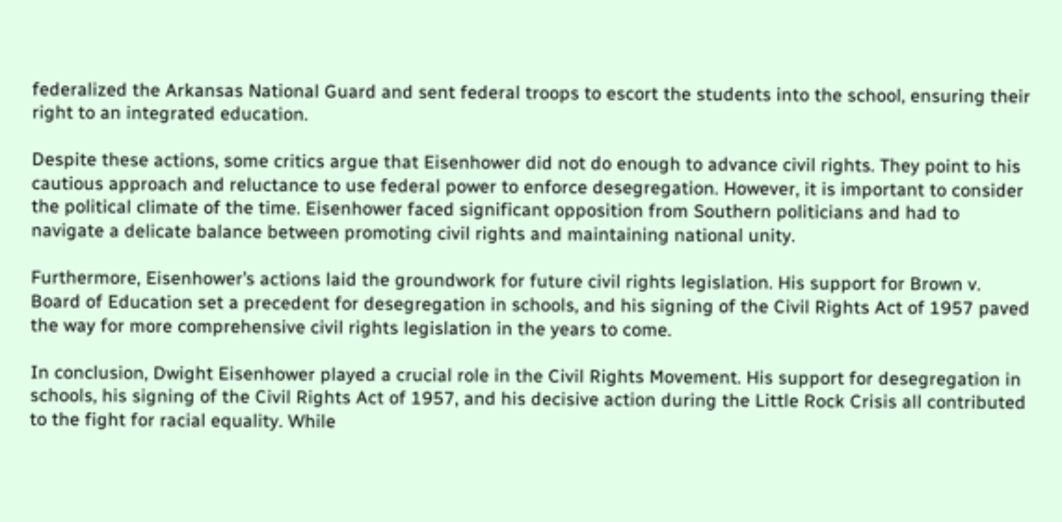federalized the Arkansas National Guard and sent federal troops to escort the students into the school, ensuring their right to an integrated education.

Despite these actions, some critics argue that Eisenhower did not do enough to advance civil rights. They point to his cautious approach and reluctance to use federal power to enforce desegregation. However, it is important to consider the political climate of the time. Eisenhower faced significant opposition from Southern politicians and had to navigate a delicate balance between promoting civil rights and maintaining national unity.

Furthermore, Eisenhower’s actions laid the groundwork for future civil rights legislation. His support for Brown v. Board of Education set a precedent for desegregation in schools, and his signing of the Civil Rights Act of 1957 paved the way for more comprehensive civil rights legislation in the years to come.

In conclusion, Dwight Eisenhower played a crucial role in the Civil Rights Movement. His support for desegregation in schools, his signing of the Civil Rights Act of 1957, and his decisive action during the Little Rock Crisis all contributed to the fight for racial equality. While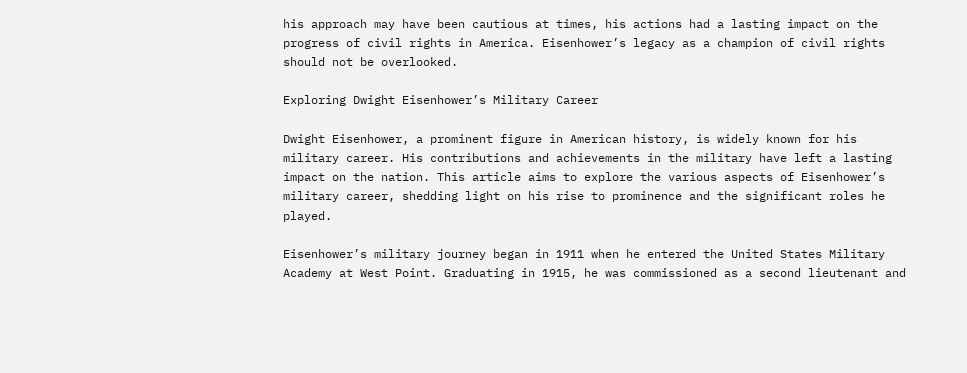his approach may have been cautious at times, his actions had a lasting impact on the progress of civil rights in America. Eisenhower’s legacy as a champion of civil rights should not be overlooked.

Exploring Dwight Eisenhower’s Military Career

Dwight Eisenhower, a prominent figure in American history, is widely known for his military career. His contributions and achievements in the military have left a lasting impact on the nation. This article aims to explore the various aspects of Eisenhower’s military career, shedding light on his rise to prominence and the significant roles he played.

Eisenhower’s military journey began in 1911 when he entered the United States Military Academy at West Point. Graduating in 1915, he was commissioned as a second lieutenant and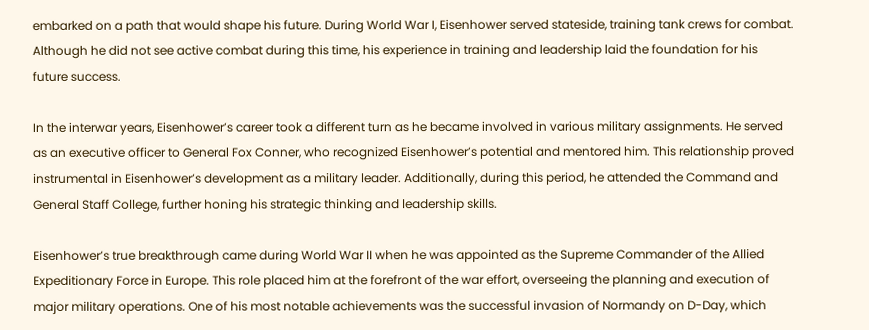embarked on a path that would shape his future. During World War I, Eisenhower served stateside, training tank crews for combat. Although he did not see active combat during this time, his experience in training and leadership laid the foundation for his future success.

In the interwar years, Eisenhower’s career took a different turn as he became involved in various military assignments. He served as an executive officer to General Fox Conner, who recognized Eisenhower’s potential and mentored him. This relationship proved instrumental in Eisenhower’s development as a military leader. Additionally, during this period, he attended the Command and General Staff College, further honing his strategic thinking and leadership skills.

Eisenhower’s true breakthrough came during World War II when he was appointed as the Supreme Commander of the Allied Expeditionary Force in Europe. This role placed him at the forefront of the war effort, overseeing the planning and execution of major military operations. One of his most notable achievements was the successful invasion of Normandy on D-Day, which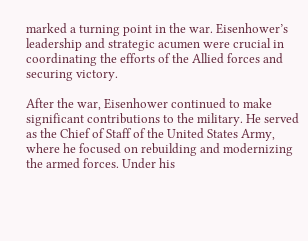marked a turning point in the war. Eisenhower’s leadership and strategic acumen were crucial in coordinating the efforts of the Allied forces and securing victory.

After the war, Eisenhower continued to make significant contributions to the military. He served as the Chief of Staff of the United States Army, where he focused on rebuilding and modernizing the armed forces. Under his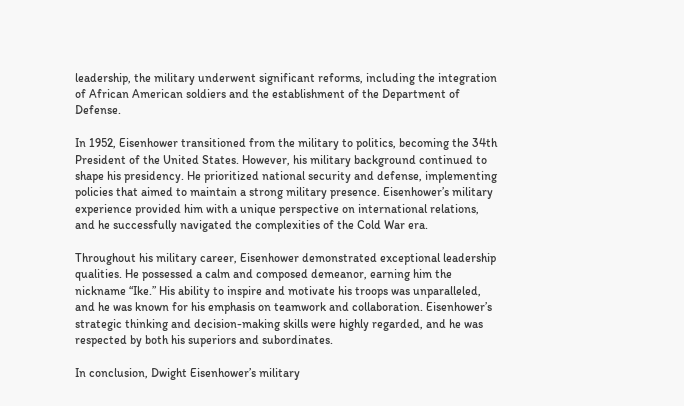leadership, the military underwent significant reforms, including the integration of African American soldiers and the establishment of the Department of Defense.

In 1952, Eisenhower transitioned from the military to politics, becoming the 34th President of the United States. However, his military background continued to shape his presidency. He prioritized national security and defense, implementing policies that aimed to maintain a strong military presence. Eisenhower’s military experience provided him with a unique perspective on international relations, and he successfully navigated the complexities of the Cold War era.

Throughout his military career, Eisenhower demonstrated exceptional leadership qualities. He possessed a calm and composed demeanor, earning him the nickname “Ike.” His ability to inspire and motivate his troops was unparalleled, and he was known for his emphasis on teamwork and collaboration. Eisenhower’s strategic thinking and decision-making skills were highly regarded, and he was respected by both his superiors and subordinates.

In conclusion, Dwight Eisenhower’s military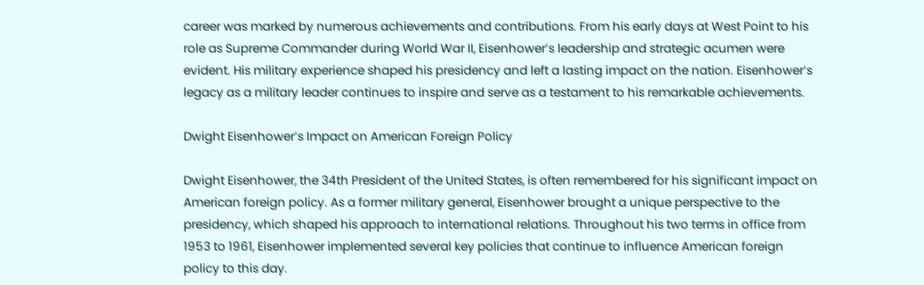career was marked by numerous achievements and contributions. From his early days at West Point to his role as Supreme Commander during World War II, Eisenhower’s leadership and strategic acumen were evident. His military experience shaped his presidency and left a lasting impact on the nation. Eisenhower’s legacy as a military leader continues to inspire and serve as a testament to his remarkable achievements.

Dwight Eisenhower’s Impact on American Foreign Policy

Dwight Eisenhower, the 34th President of the United States, is often remembered for his significant impact on American foreign policy. As a former military general, Eisenhower brought a unique perspective to the presidency, which shaped his approach to international relations. Throughout his two terms in office from 1953 to 1961, Eisenhower implemented several key policies that continue to influence American foreign policy to this day.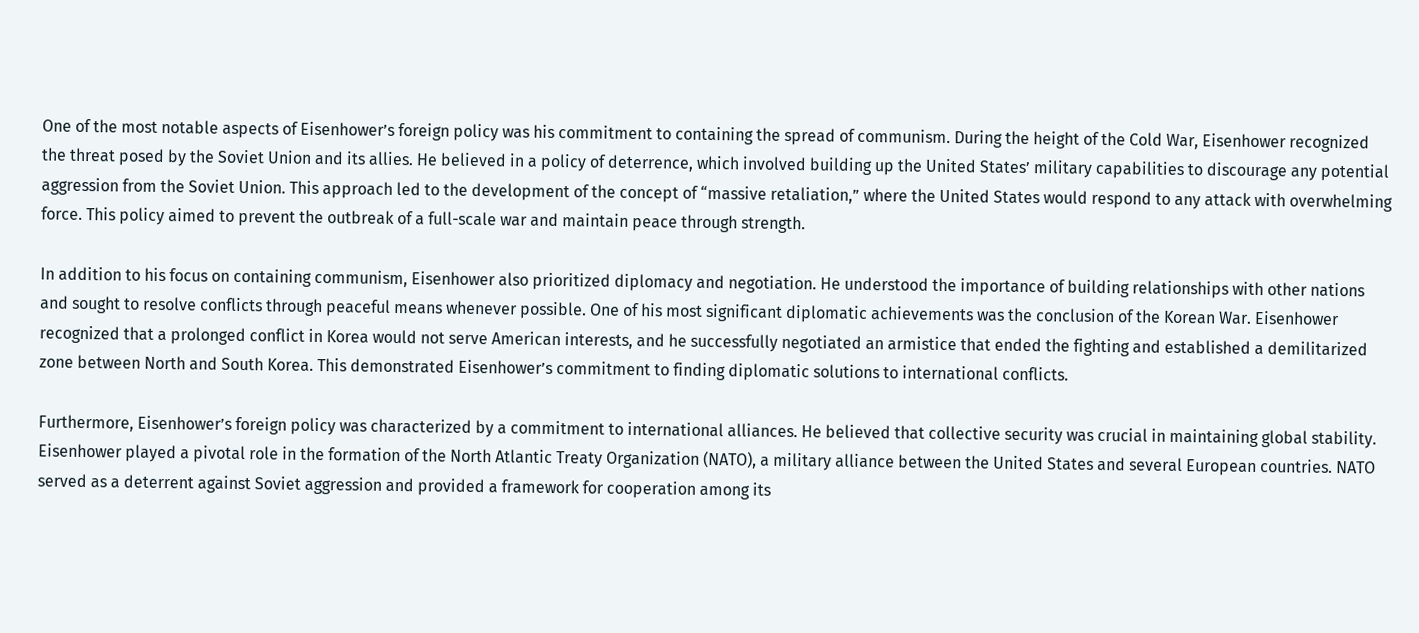One of the most notable aspects of Eisenhower’s foreign policy was his commitment to containing the spread of communism. During the height of the Cold War, Eisenhower recognized the threat posed by the Soviet Union and its allies. He believed in a policy of deterrence, which involved building up the United States’ military capabilities to discourage any potential aggression from the Soviet Union. This approach led to the development of the concept of “massive retaliation,” where the United States would respond to any attack with overwhelming force. This policy aimed to prevent the outbreak of a full-scale war and maintain peace through strength.

In addition to his focus on containing communism, Eisenhower also prioritized diplomacy and negotiation. He understood the importance of building relationships with other nations and sought to resolve conflicts through peaceful means whenever possible. One of his most significant diplomatic achievements was the conclusion of the Korean War. Eisenhower recognized that a prolonged conflict in Korea would not serve American interests, and he successfully negotiated an armistice that ended the fighting and established a demilitarized zone between North and South Korea. This demonstrated Eisenhower’s commitment to finding diplomatic solutions to international conflicts.

Furthermore, Eisenhower’s foreign policy was characterized by a commitment to international alliances. He believed that collective security was crucial in maintaining global stability. Eisenhower played a pivotal role in the formation of the North Atlantic Treaty Organization (NATO), a military alliance between the United States and several European countries. NATO served as a deterrent against Soviet aggression and provided a framework for cooperation among its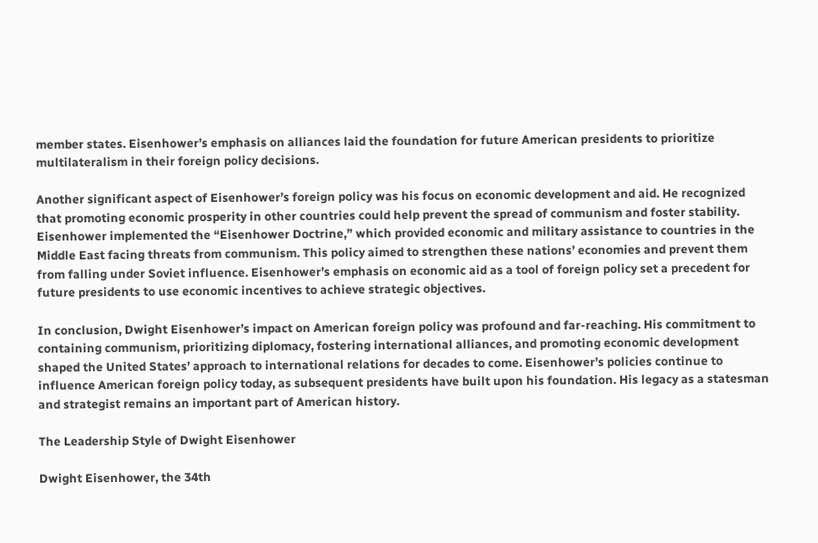member states. Eisenhower’s emphasis on alliances laid the foundation for future American presidents to prioritize multilateralism in their foreign policy decisions.

Another significant aspect of Eisenhower’s foreign policy was his focus on economic development and aid. He recognized that promoting economic prosperity in other countries could help prevent the spread of communism and foster stability. Eisenhower implemented the “Eisenhower Doctrine,” which provided economic and military assistance to countries in the Middle East facing threats from communism. This policy aimed to strengthen these nations’ economies and prevent them from falling under Soviet influence. Eisenhower’s emphasis on economic aid as a tool of foreign policy set a precedent for future presidents to use economic incentives to achieve strategic objectives.

In conclusion, Dwight Eisenhower’s impact on American foreign policy was profound and far-reaching. His commitment to containing communism, prioritizing diplomacy, fostering international alliances, and promoting economic development shaped the United States’ approach to international relations for decades to come. Eisenhower’s policies continue to influence American foreign policy today, as subsequent presidents have built upon his foundation. His legacy as a statesman and strategist remains an important part of American history.

The Leadership Style of Dwight Eisenhower

Dwight Eisenhower, the 34th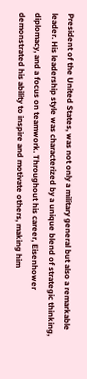President of the United States, was not only a military general but also a remarkable leader. His leadership style was characterized by a unique blend of strategic thinking, diplomacy, and a focus on teamwork. Throughout his career, Eisenhower demonstrated his ability to inspire and motivate others, making him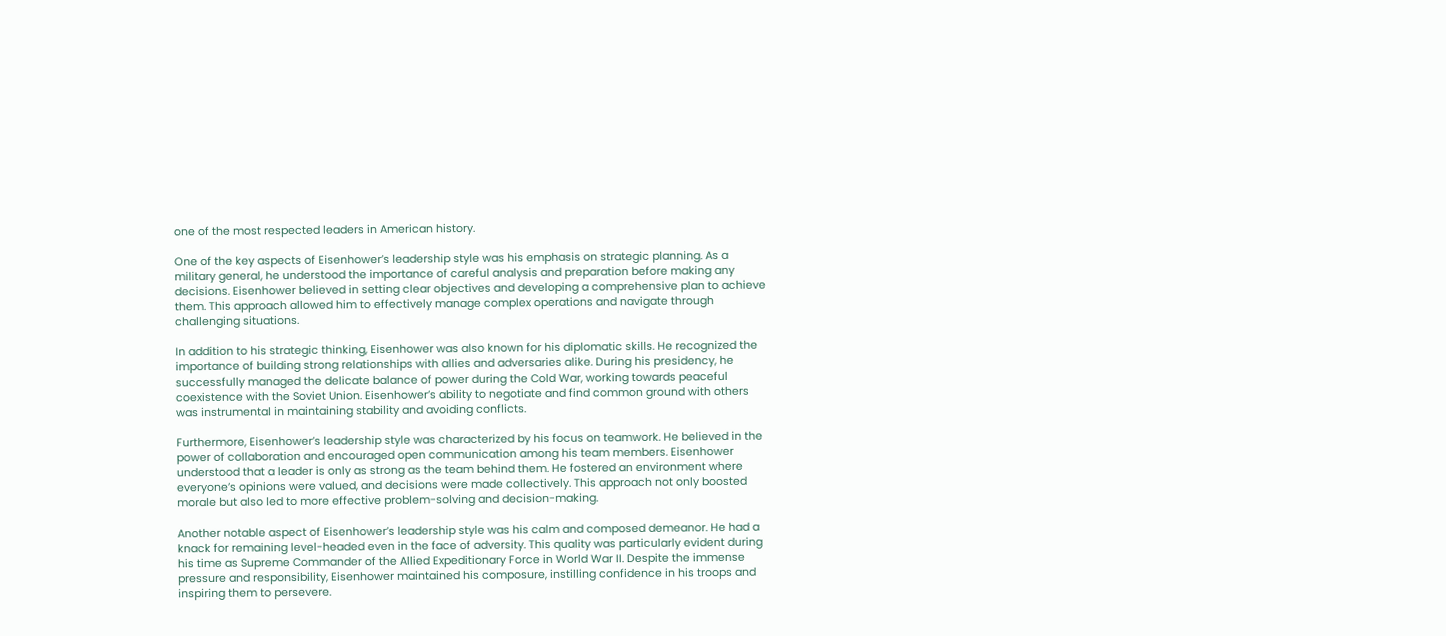one of the most respected leaders in American history.

One of the key aspects of Eisenhower’s leadership style was his emphasis on strategic planning. As a military general, he understood the importance of careful analysis and preparation before making any decisions. Eisenhower believed in setting clear objectives and developing a comprehensive plan to achieve them. This approach allowed him to effectively manage complex operations and navigate through challenging situations.

In addition to his strategic thinking, Eisenhower was also known for his diplomatic skills. He recognized the importance of building strong relationships with allies and adversaries alike. During his presidency, he successfully managed the delicate balance of power during the Cold War, working towards peaceful coexistence with the Soviet Union. Eisenhower’s ability to negotiate and find common ground with others was instrumental in maintaining stability and avoiding conflicts.

Furthermore, Eisenhower’s leadership style was characterized by his focus on teamwork. He believed in the power of collaboration and encouraged open communication among his team members. Eisenhower understood that a leader is only as strong as the team behind them. He fostered an environment where everyone’s opinions were valued, and decisions were made collectively. This approach not only boosted morale but also led to more effective problem-solving and decision-making.

Another notable aspect of Eisenhower’s leadership style was his calm and composed demeanor. He had a knack for remaining level-headed even in the face of adversity. This quality was particularly evident during his time as Supreme Commander of the Allied Expeditionary Force in World War II. Despite the immense pressure and responsibility, Eisenhower maintained his composure, instilling confidence in his troops and inspiring them to persevere.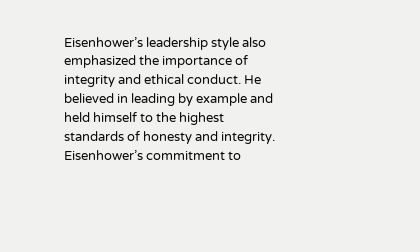Eisenhower’s leadership style also emphasized the importance of integrity and ethical conduct. He believed in leading by example and held himself to the highest standards of honesty and integrity. Eisenhower’s commitment to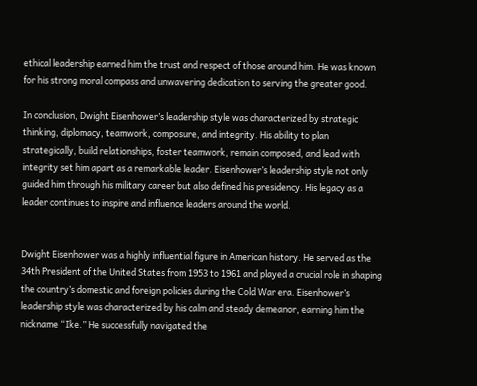ethical leadership earned him the trust and respect of those around him. He was known for his strong moral compass and unwavering dedication to serving the greater good.

In conclusion, Dwight Eisenhower’s leadership style was characterized by strategic thinking, diplomacy, teamwork, composure, and integrity. His ability to plan strategically, build relationships, foster teamwork, remain composed, and lead with integrity set him apart as a remarkable leader. Eisenhower’s leadership style not only guided him through his military career but also defined his presidency. His legacy as a leader continues to inspire and influence leaders around the world.


Dwight Eisenhower was a highly influential figure in American history. He served as the 34th President of the United States from 1953 to 1961 and played a crucial role in shaping the country’s domestic and foreign policies during the Cold War era. Eisenhower’s leadership style was characterized by his calm and steady demeanor, earning him the nickname “Ike.” He successfully navigated the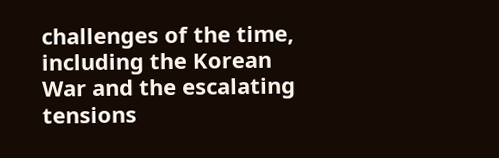challenges of the time, including the Korean War and the escalating tensions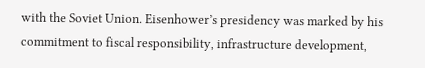with the Soviet Union. Eisenhower’s presidency was marked by his commitment to fiscal responsibility, infrastructure development,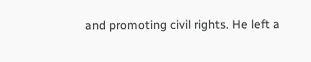and promoting civil rights. He left a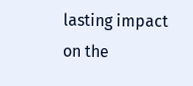lasting impact on the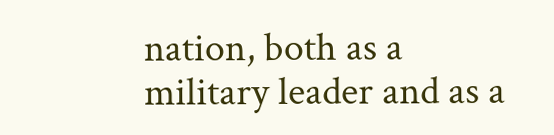nation, both as a military leader and as a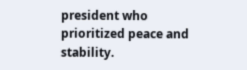president who prioritized peace and stability.